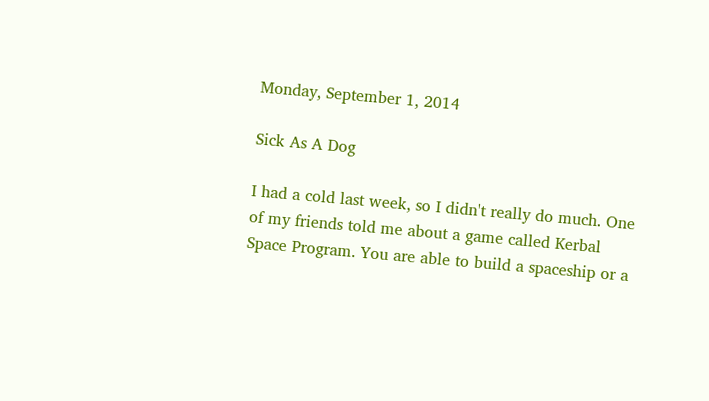Monday, September 1, 2014

Sick As A Dog

I had a cold last week, so I didn't really do much. One of my friends told me about a game called Kerbal Space Program. You are able to build a spaceship or a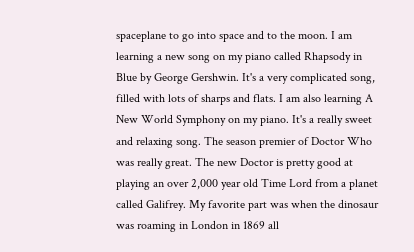spaceplane to go into space and to the moon. I am learning a new song on my piano called Rhapsody in Blue by George Gershwin. It's a very complicated song, filled with lots of sharps and flats. I am also learning A New World Symphony on my piano. It's a really sweet and relaxing song. The season premier of Doctor Who was really great. The new Doctor is pretty good at playing an over 2,000 year old Time Lord from a planet called Galifrey. My favorite part was when the dinosaur was roaming in London in 1869 all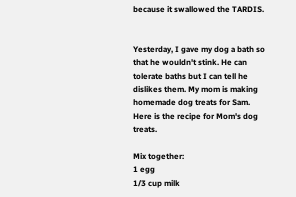because it swallowed the TARDIS.


Yesterday, I gave my dog a bath so that he wouldn't stink. He can tolerate baths but I can tell he dislikes them. My mom is making homemade dog treats for Sam.
Here is the recipe for Mom's dog treats.

Mix together:
1 egg
1/3 cup milk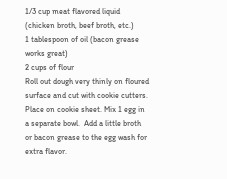1/3 cup meat flavored liquid (chicken broth, beef broth, etc.)
1 tablespoon of oil (bacon grease works great)
2 cups of flour
Roll out dough very thinly on floured surface and cut with cookie cutters. Place on cookie sheet. Mix 1 egg in a separate bowl.  Add a little broth or bacon grease to the egg wash for extra flavor.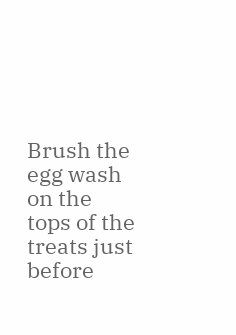Brush the egg wash on the tops of the treats just before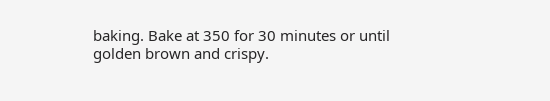baking. Bake at 350 for 30 minutes or until golden brown and crispy.